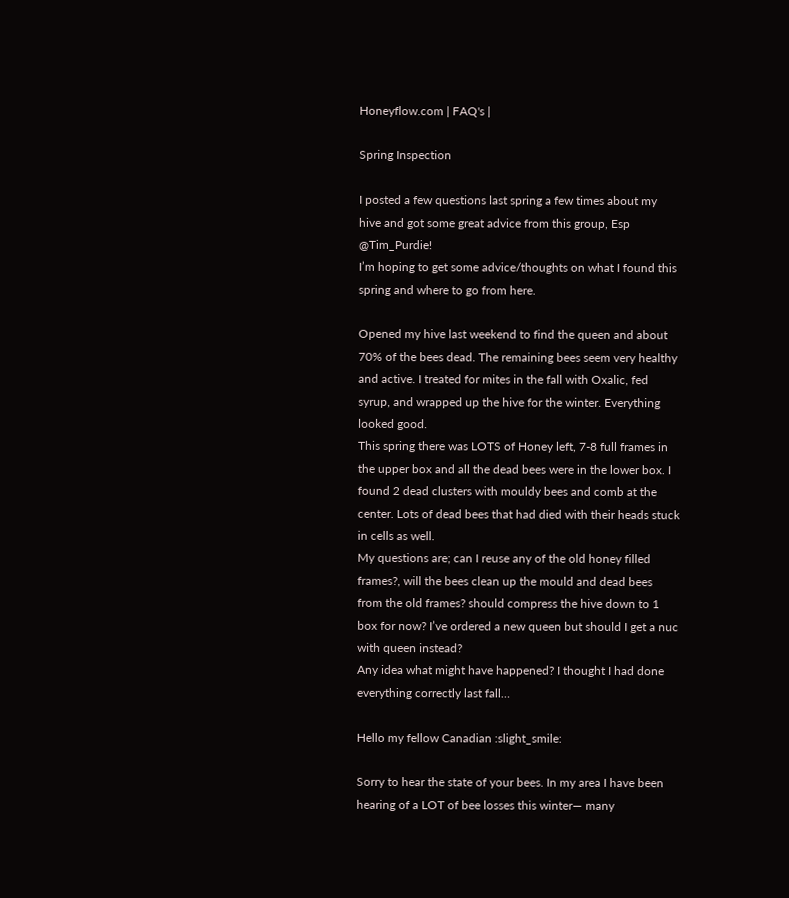Honeyflow.com | FAQ's |

Spring Inspection

I posted a few questions last spring a few times about my hive and got some great advice from this group, Esp @Tim_Purdie!
I’m hoping to get some advice/thoughts on what I found this spring and where to go from here.

Opened my hive last weekend to find the queen and about 70% of the bees dead. The remaining bees seem very healthy and active. I treated for mites in the fall with Oxalic, fed syrup, and wrapped up the hive for the winter. Everything looked good.
This spring there was LOTS of Honey left, 7-8 full frames in the upper box and all the dead bees were in the lower box. I found 2 dead clusters with mouldy bees and comb at the center. Lots of dead bees that had died with their heads stuck in cells as well.
My questions are; can I reuse any of the old honey filled frames?, will the bees clean up the mould and dead bees from the old frames? should compress the hive down to 1 box for now? I’ve ordered a new queen but should I get a nuc with queen instead?
Any idea what might have happened? I thought I had done everything correctly last fall…

Hello my fellow Canadian :slight_smile:

Sorry to hear the state of your bees. In my area I have been hearing of a LOT of bee losses this winter— many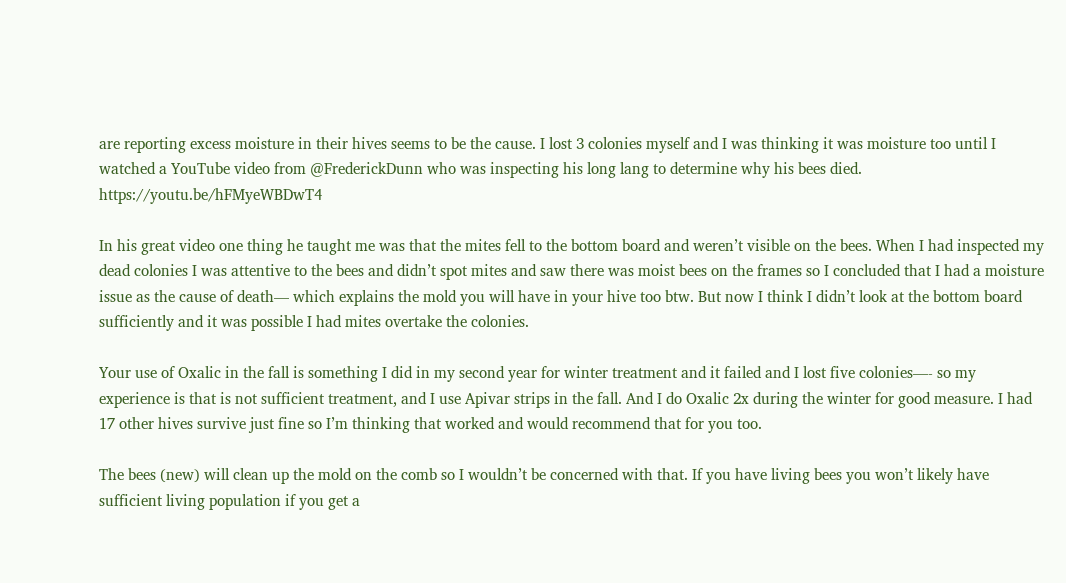are reporting excess moisture in their hives seems to be the cause. I lost 3 colonies myself and I was thinking it was moisture too until I watched a YouTube video from @FrederickDunn who was inspecting his long lang to determine why his bees died. https://youtu.be/hFMyeWBDwT4

In his great video one thing he taught me was that the mites fell to the bottom board and weren’t visible on the bees. When I had inspected my dead colonies I was attentive to the bees and didn’t spot mites and saw there was moist bees on the frames so I concluded that I had a moisture issue as the cause of death— which explains the mold you will have in your hive too btw. But now I think I didn’t look at the bottom board sufficiently and it was possible I had mites overtake the colonies.

Your use of Oxalic in the fall is something I did in my second year for winter treatment and it failed and I lost five colonies—- so my experience is that is not sufficient treatment, and I use Apivar strips in the fall. And I do Oxalic 2x during the winter for good measure. I had 17 other hives survive just fine so I’m thinking that worked and would recommend that for you too.

The bees (new) will clean up the mold on the comb so I wouldn’t be concerned with that. If you have living bees you won’t likely have sufficient living population if you get a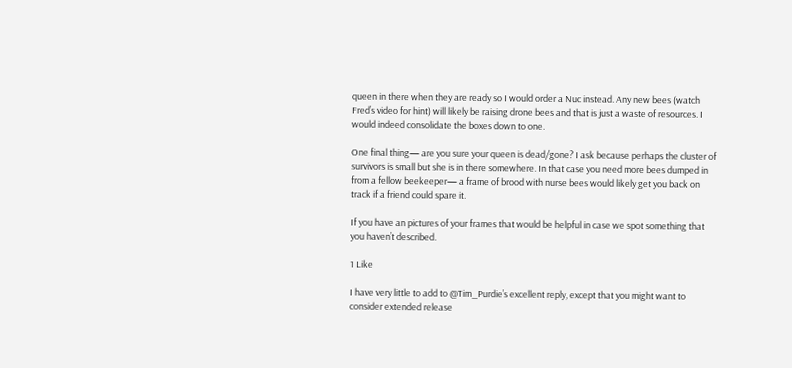queen in there when they are ready so I would order a Nuc instead. Any new bees (watch Fred’s video for hint) will likely be raising drone bees and that is just a waste of resources. I would indeed consolidate the boxes down to one.

One final thing— are you sure your queen is dead/gone? I ask because perhaps the cluster of survivors is small but she is in there somewhere. In that case you need more bees dumped in from a fellow beekeeper— a frame of brood with nurse bees would likely get you back on track if a friend could spare it.

If you have an pictures of your frames that would be helpful in case we spot something that you haven’t described.

1 Like

I have very little to add to @Tim_Purdie’s excellent reply, except that you might want to consider extended release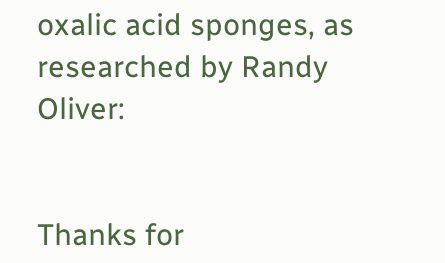oxalic acid sponges, as researched by Randy Oliver:


Thanks for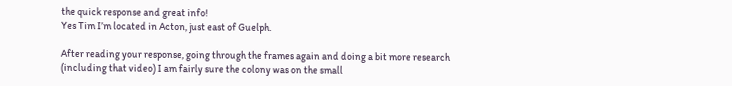the quick response and great info!
Yes Tim I’m located in Acton, just east of Guelph.

After reading your response, going through the frames again and doing a bit more research (including that video) I am fairly sure the colony was on the small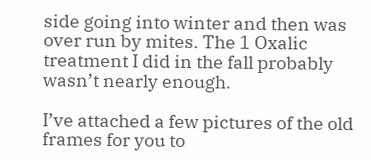side going into winter and then was over run by mites. The 1 Oxalic treatment I did in the fall probably wasn’t nearly enough.

I’ve attached a few pictures of the old frames for you to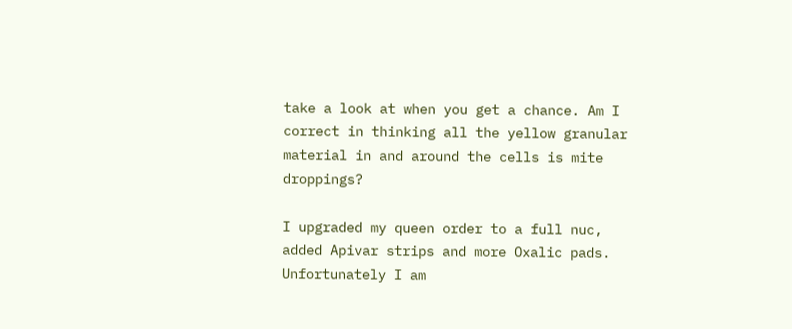take a look at when you get a chance. Am I correct in thinking all the yellow granular material in and around the cells is mite droppings?

I upgraded my queen order to a full nuc, added Apivar strips and more Oxalic pads.
Unfortunately I am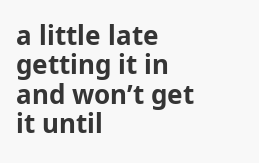a little late getting it in and won’t get it until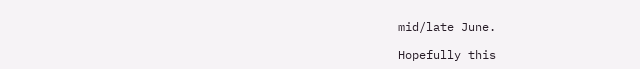mid/late June.

Hopefully this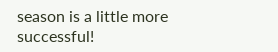season is a little more successful!